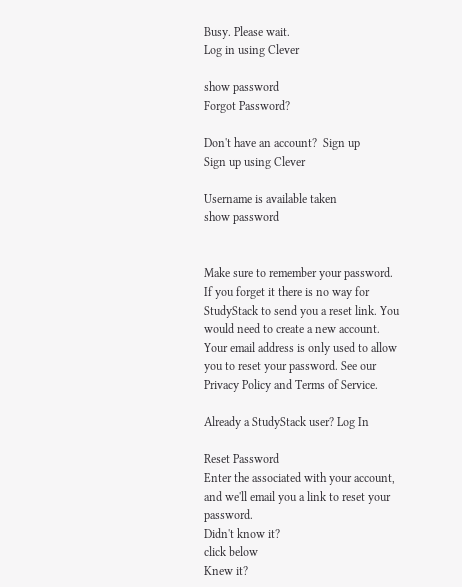Busy. Please wait.
Log in using Clever

show password
Forgot Password?

Don't have an account?  Sign up
Sign up using Clever

Username is available taken
show password


Make sure to remember your password. If you forget it there is no way for StudyStack to send you a reset link. You would need to create a new account.
Your email address is only used to allow you to reset your password. See our Privacy Policy and Terms of Service.

Already a StudyStack user? Log In

Reset Password
Enter the associated with your account, and we'll email you a link to reset your password.
Didn't know it?
click below
Knew it?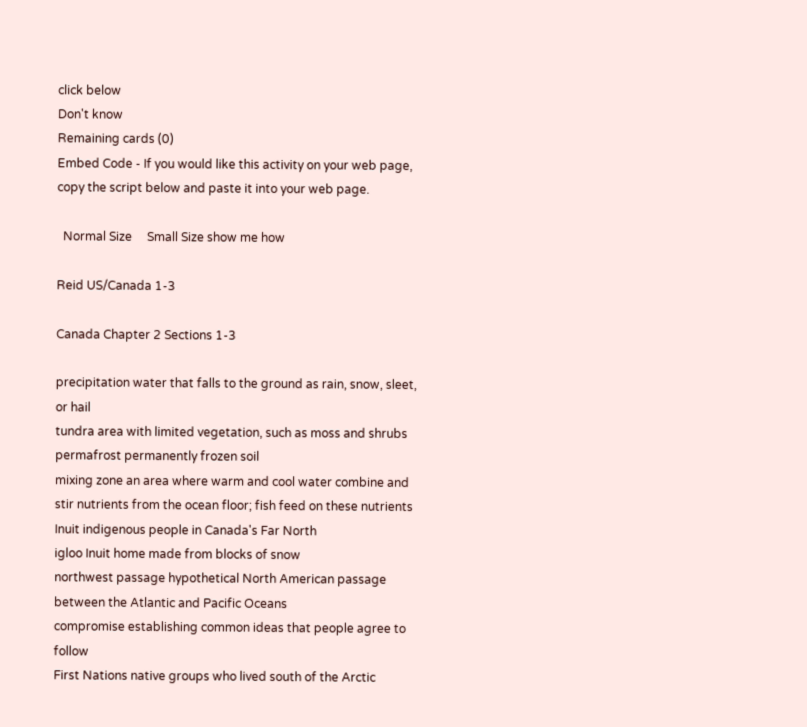click below
Don't know
Remaining cards (0)
Embed Code - If you would like this activity on your web page, copy the script below and paste it into your web page.

  Normal Size     Small Size show me how

Reid US/Canada 1-3

Canada Chapter 2 Sections 1-3

precipitation water that falls to the ground as rain, snow, sleet, or hail
tundra area with limited vegetation, such as moss and shrubs
permafrost permanently frozen soil
mixing zone an area where warm and cool water combine and stir nutrients from the ocean floor; fish feed on these nutrients
Inuit indigenous people in Canada's Far North
igloo Inuit home made from blocks of snow
northwest passage hypothetical North American passage between the Atlantic and Pacific Oceans
compromise establishing common ideas that people agree to follow
First Nations native groups who lived south of the Arctic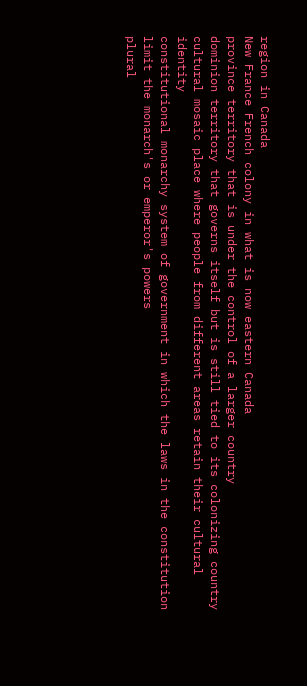region in Canada
New France French colony in what is now eastern Canada
province territory that is under the control of a larger country
dominion territory that governs itself but is still tied to its colonizing country
cultural mosaic place where people from different areas retain their cultural identity
constitutional monarchy system of government in which the laws in the constitution limit the monarch's or emperor's powers
plural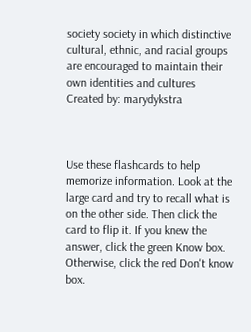society society in which distinctive cultural, ethnic, and racial groups are encouraged to maintain their own identities and cultures
Created by: marydykstra



Use these flashcards to help memorize information. Look at the large card and try to recall what is on the other side. Then click the card to flip it. If you knew the answer, click the green Know box. Otherwise, click the red Don't know box.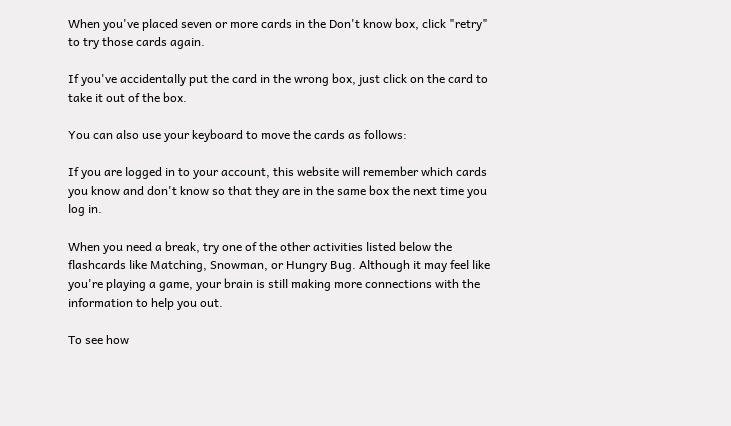When you've placed seven or more cards in the Don't know box, click "retry" to try those cards again.

If you've accidentally put the card in the wrong box, just click on the card to take it out of the box.

You can also use your keyboard to move the cards as follows:

If you are logged in to your account, this website will remember which cards you know and don't know so that they are in the same box the next time you log in.

When you need a break, try one of the other activities listed below the flashcards like Matching, Snowman, or Hungry Bug. Although it may feel like you're playing a game, your brain is still making more connections with the information to help you out.

To see how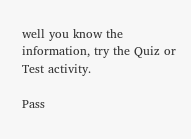well you know the information, try the Quiz or Test activity.

Pass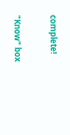complete!

"Know" box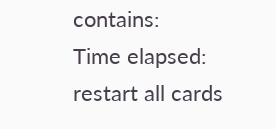contains:
Time elapsed:
restart all cards